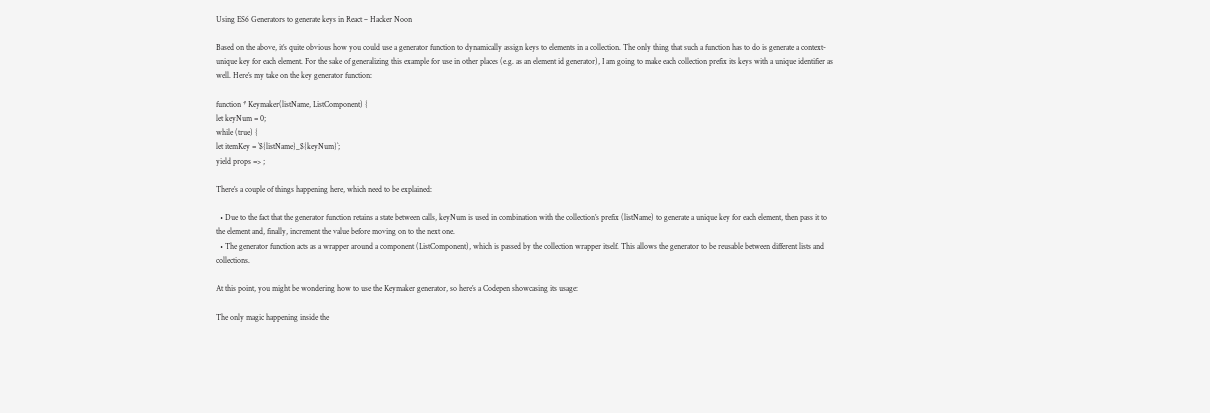Using ES6 Generators to generate keys in React – Hacker Noon

Based on the above, it’s quite obvious how you could use a generator function to dynamically assign keys to elements in a collection. The only thing that such a function has to do is generate a context-unique key for each element. For the sake of generalizing this example for use in other places (e.g. as an element id generator), I am going to make each collection prefix its keys with a unique identifier as well. Here’s my take on the key generator function:

function * Keymaker(listName, ListComponent) {
let keyNum = 0;
while (true) {
let itemKey = `${listName}_${keyNum}`;
yield props => ;

There’s a couple of things happening here, which need to be explained:

  • Due to the fact that the generator function retains a state between calls, keyNum is used in combination with the collection’s prefix (listName) to generate a unique key for each element, then pass it to the element and, finally, increment the value before moving on to the next one.
  • The generator function acts as a wrapper around a component (ListComponent), which is passed by the collection wrapper itself. This allows the generator to be reusable between different lists and collections.

At this point, you might be wondering how to use the Keymaker generator, so here’s a Codepen showcasing its usage:

The only magic happening inside the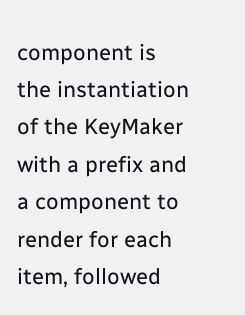component is the instantiation of the KeyMaker with a prefix and a component to render for each item, followed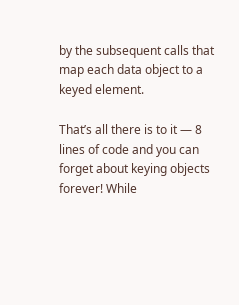by the subsequent calls that map each data object to a keyed element.

That’s all there is to it — 8 lines of code and you can forget about keying objects forever! While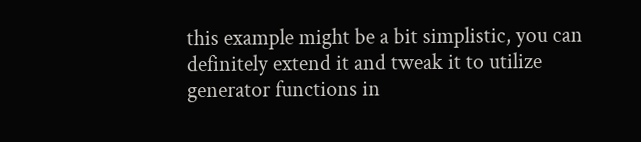this example might be a bit simplistic, you can definitely extend it and tweak it to utilize generator functions in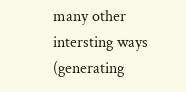many other intersting ways (generating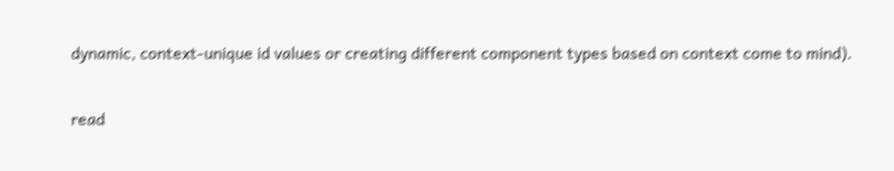dynamic, context-unique id values or creating different component types based on context come to mind).

read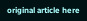original article here